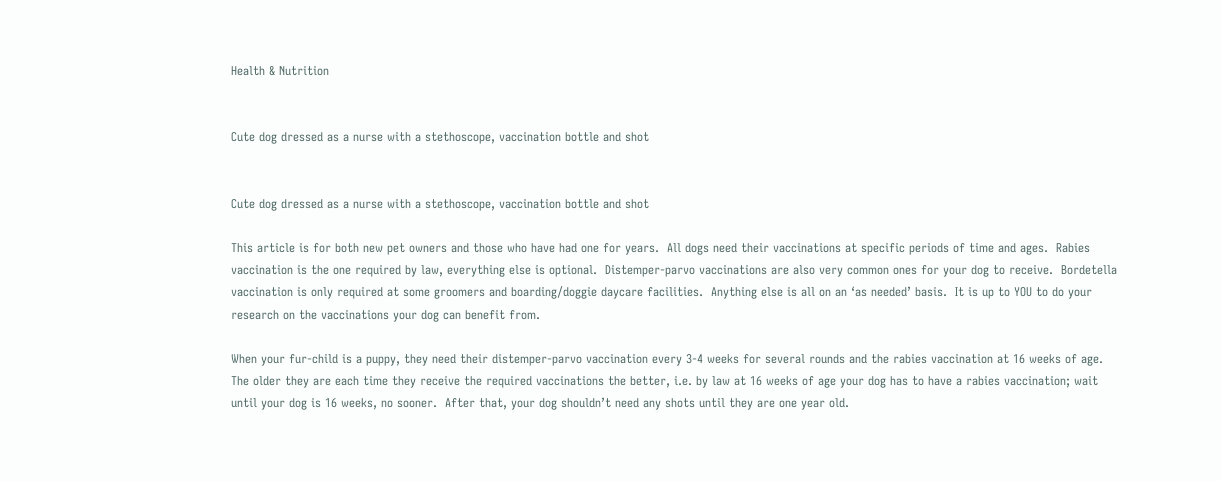Health & Nutrition


Cute dog dressed as a nurse with a stethoscope, vaccination bottle and shot


Cute dog dressed as a nurse with a stethoscope, vaccination bottle and shot

This article is for both new pet owners and those who have had one for years.  All dogs need their vaccinations at specific periods of time and ages.  Rabies vaccination is the one required by law, everything else is optional.  Distemper-parvo vaccinations are also very common ones for your dog to receive.  Bordetella vaccination is only required at some groomers and boarding/doggie daycare facilities.  Anything else is all on an ‘as needed’ basis.  It is up to YOU to do your research on the vaccinations your dog can benefit from.

When your fur-child is a puppy, they need their distemper-parvo vaccination every 3-4 weeks for several rounds and the rabies vaccination at 16 weeks of age.  The older they are each time they receive the required vaccinations the better, i.e. by law at 16 weeks of age your dog has to have a rabies vaccination; wait until your dog is 16 weeks, no sooner.  After that, your dog shouldn’t need any shots until they are one year old.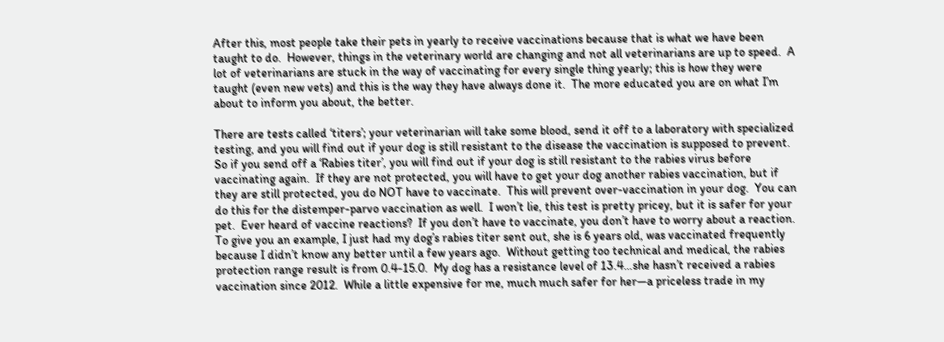After this, most people take their pets in yearly to receive vaccinations because that is what we have been taught to do.  However, things in the veterinary world are changing and not all veterinarians are up to speed.  A lot of veterinarians are stuck in the way of vaccinating for every single thing yearly; this is how they were taught (even new vets) and this is the way they have always done it.  The more educated you are on what I’m about to inform you about, the better.

There are tests called ‘titers’; your veterinarian will take some blood, send it off to a laboratory with specialized testing, and you will find out if your dog is still resistant to the disease the vaccination is supposed to prevent.  So if you send off a ‘Rabies titer’, you will find out if your dog is still resistant to the rabies virus before vaccinating again.  If they are not protected, you will have to get your dog another rabies vaccination, but if they are still protected, you do NOT have to vaccinate.  This will prevent over-vaccination in your dog.  You can do this for the distemper-parvo vaccination as well.  I won’t lie, this test is pretty pricey, but it is safer for your pet.  Ever heard of vaccine reactions?  If you don’t have to vaccinate, you don’t have to worry about a reaction.  To give you an example, I just had my dog’s rabies titer sent out, she is 6 years old, was vaccinated frequently because I didn’t know any better until a few years ago.  Without getting too technical and medical, the rabies protection range result is from 0.4-15.0.  My dog has a resistance level of 13.4…she hasn’t received a rabies vaccination since 2012.  While a little expensive for me, much much safer for her—a priceless trade in my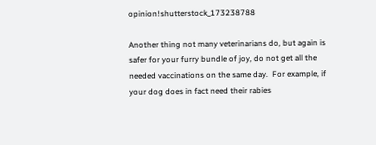opinion!shutterstock_173238788

Another thing not many veterinarians do, but again is safer for your furry bundle of joy, do not get all the needed vaccinations on the same day.  For example, if your dog does in fact need their rabies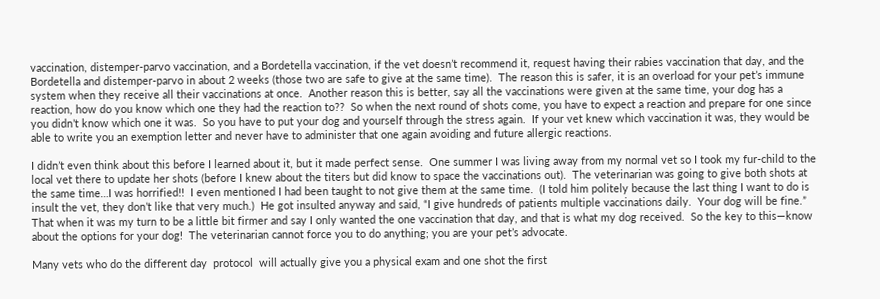vaccination, distemper-parvo vaccination, and a Bordetella vaccination, if the vet doesn’t recommend it, request having their rabies vaccination that day, and the Bordetella and distemper-parvo in about 2 weeks (those two are safe to give at the same time).  The reason this is safer, it is an overload for your pet’s immune system when they receive all their vaccinations at once.  Another reason this is better, say all the vaccinations were given at the same time, your dog has a reaction, how do you know which one they had the reaction to??  So when the next round of shots come, you have to expect a reaction and prepare for one since you didn’t know which one it was.  So you have to put your dog and yourself through the stress again.  If your vet knew which vaccination it was, they would be able to write you an exemption letter and never have to administer that one again avoiding and future allergic reactions.

I didn’t even think about this before I learned about it, but it made perfect sense.  One summer I was living away from my normal vet so I took my fur-child to the local vet there to update her shots (before I knew about the titers but did know to space the vaccinations out).  The veterinarian was going to give both shots at the same time…I was horrified!!  I even mentioned I had been taught to not give them at the same time.  (I told him politely because the last thing I want to do is insult the vet, they don’t like that very much.)  He got insulted anyway and said, “I give hundreds of patients multiple vaccinations daily.  Your dog will be fine.”  That when it was my turn to be a little bit firmer and say I only wanted the one vaccination that day, and that is what my dog received.  So the key to this—know about the options for your dog!  The veterinarian cannot force you to do anything; you are your pet’s advocate.

Many vets who do the different day  protocol  will actually give you a physical exam and one shot the first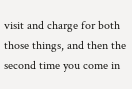visit and charge for both those things, and then the second time you come in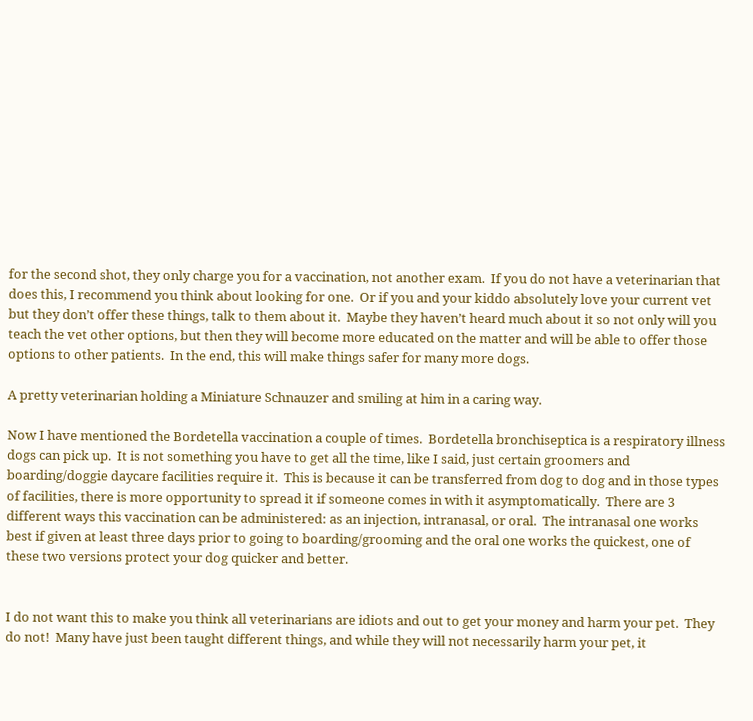for the second shot, they only charge you for a vaccination, not another exam.  If you do not have a veterinarian that does this, I recommend you think about looking for one.  Or if you and your kiddo absolutely love your current vet but they don’t offer these things, talk to them about it.  Maybe they haven’t heard much about it so not only will you teach the vet other options, but then they will become more educated on the matter and will be able to offer those options to other patients.  In the end, this will make things safer for many more dogs.

A pretty veterinarian holding a Miniature Schnauzer and smiling at him in a caring way.

Now I have mentioned the Bordetella vaccination a couple of times.  Bordetella bronchiseptica is a respiratory illness dogs can pick up.  It is not something you have to get all the time, like I said, just certain groomers and boarding/doggie daycare facilities require it.  This is because it can be transferred from dog to dog and in those types of facilities, there is more opportunity to spread it if someone comes in with it asymptomatically.  There are 3 different ways this vaccination can be administered: as an injection, intranasal, or oral.  The intranasal one works best if given at least three days prior to going to boarding/grooming and the oral one works the quickest, one of these two versions protect your dog quicker and better.


I do not want this to make you think all veterinarians are idiots and out to get your money and harm your pet.  They do not!  Many have just been taught different things, and while they will not necessarily harm your pet, it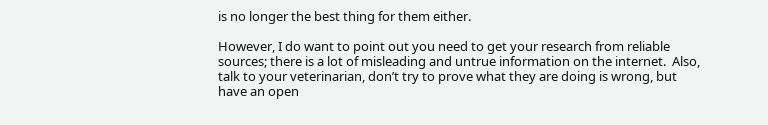is no longer the best thing for them either.

However, I do want to point out you need to get your research from reliable sources; there is a lot of misleading and untrue information on the internet.  Also, talk to your veterinarian, don’t try to prove what they are doing is wrong, but have an open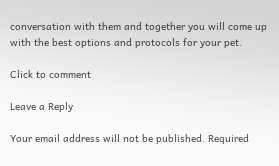conversation with them and together you will come up with the best options and protocols for your pet.

Click to comment

Leave a Reply

Your email address will not be published. Required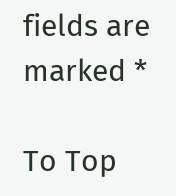fields are marked *

To Top